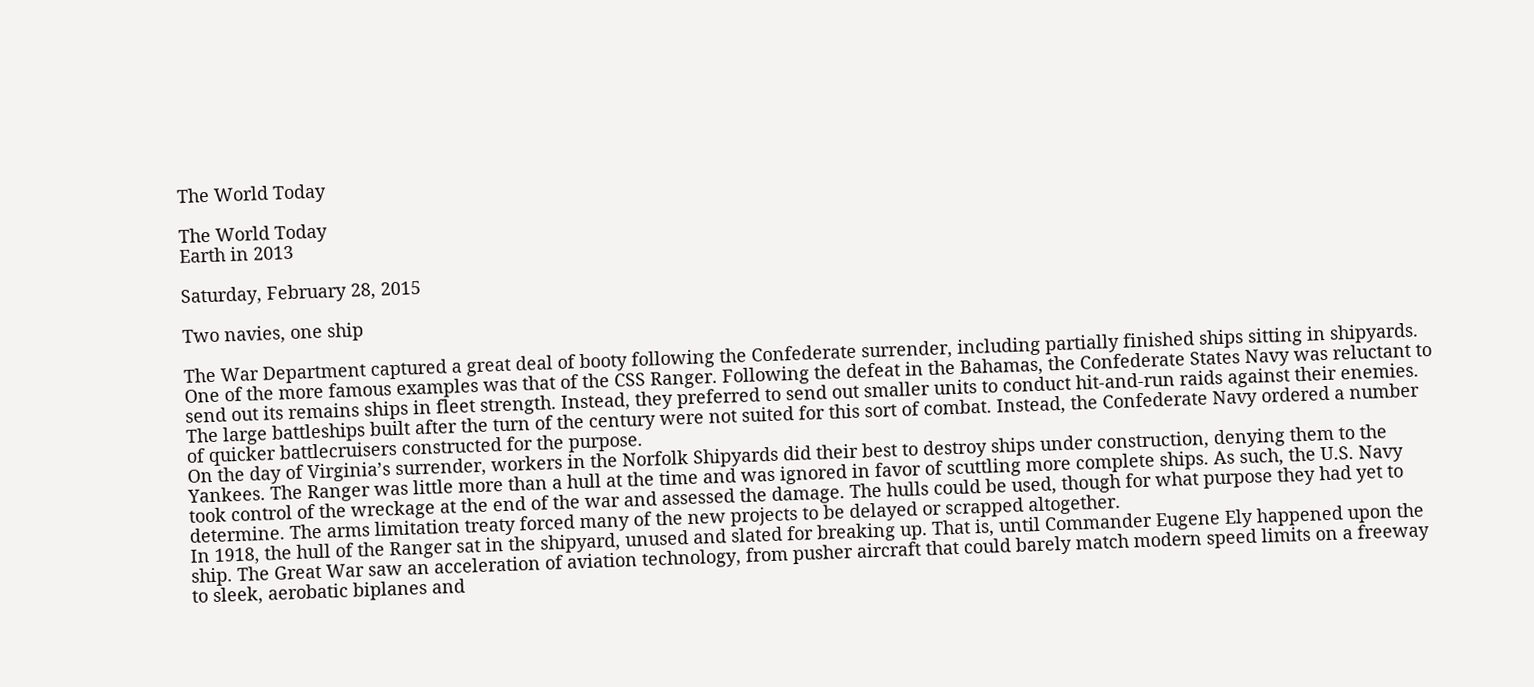The World Today

The World Today
Earth in 2013

Saturday, February 28, 2015

Two navies, one ship

The War Department captured a great deal of booty following the Confederate surrender, including partially finished ships sitting in shipyards. One of the more famous examples was that of the CSS Ranger. Following the defeat in the Bahamas, the Confederate States Navy was reluctant to send out its remains ships in fleet strength. Instead, they preferred to send out smaller units to conduct hit-and-run raids against their enemies. The large battleships built after the turn of the century were not suited for this sort of combat. Instead, the Confederate Navy ordered a number of quicker battlecruisers constructed for the purpose.
On the day of Virginia’s surrender, workers in the Norfolk Shipyards did their best to destroy ships under construction, denying them to the Yankees. The Ranger was little more than a hull at the time and was ignored in favor of scuttling more complete ships. As such, the U.S. Navy took control of the wreckage at the end of the war and assessed the damage. The hulls could be used, though for what purpose they had yet to determine. The arms limitation treaty forced many of the new projects to be delayed or scrapped altogether.
In 1918, the hull of the Ranger sat in the shipyard, unused and slated for breaking up. That is, until Commander Eugene Ely happened upon the ship. The Great War saw an acceleration of aviation technology, from pusher aircraft that could barely match modern speed limits on a freeway to sleek, aerobatic biplanes and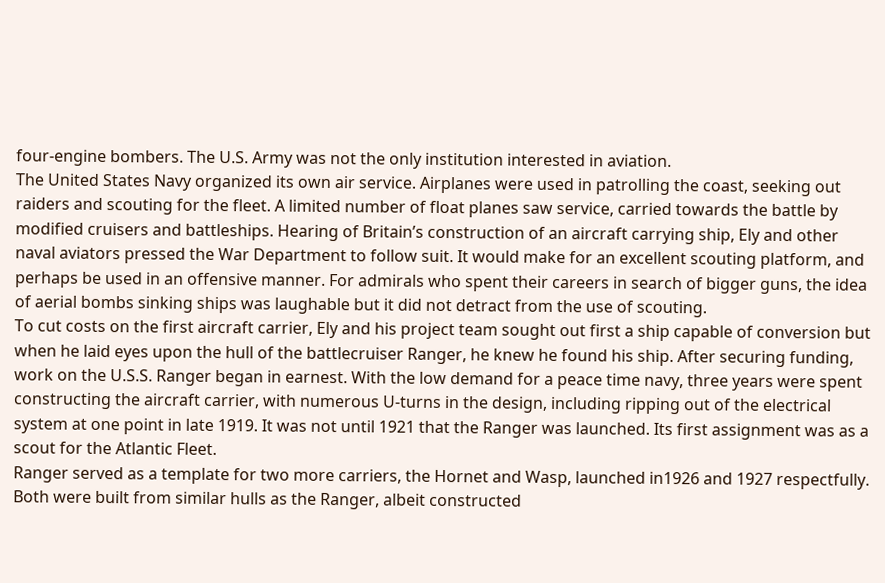four-engine bombers. The U.S. Army was not the only institution interested in aviation.
The United States Navy organized its own air service. Airplanes were used in patrolling the coast, seeking out raiders and scouting for the fleet. A limited number of float planes saw service, carried towards the battle by modified cruisers and battleships. Hearing of Britain’s construction of an aircraft carrying ship, Ely and other naval aviators pressed the War Department to follow suit. It would make for an excellent scouting platform, and perhaps be used in an offensive manner. For admirals who spent their careers in search of bigger guns, the idea of aerial bombs sinking ships was laughable but it did not detract from the use of scouting.
To cut costs on the first aircraft carrier, Ely and his project team sought out first a ship capable of conversion but when he laid eyes upon the hull of the battlecruiser Ranger, he knew he found his ship. After securing funding, work on the U.S.S. Ranger began in earnest. With the low demand for a peace time navy, three years were spent constructing the aircraft carrier, with numerous U-turns in the design, including ripping out of the electrical system at one point in late 1919. It was not until 1921 that the Ranger was launched. Its first assignment was as a scout for the Atlantic Fleet.
Ranger served as a template for two more carriers, the Hornet and Wasp, launched in1926 and 1927 respectfully. Both were built from similar hulls as the Ranger, albeit constructed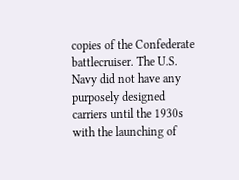copies of the Confederate battlecruiser. The U.S. Navy did not have any purposely designed carriers until the 1930s with the launching of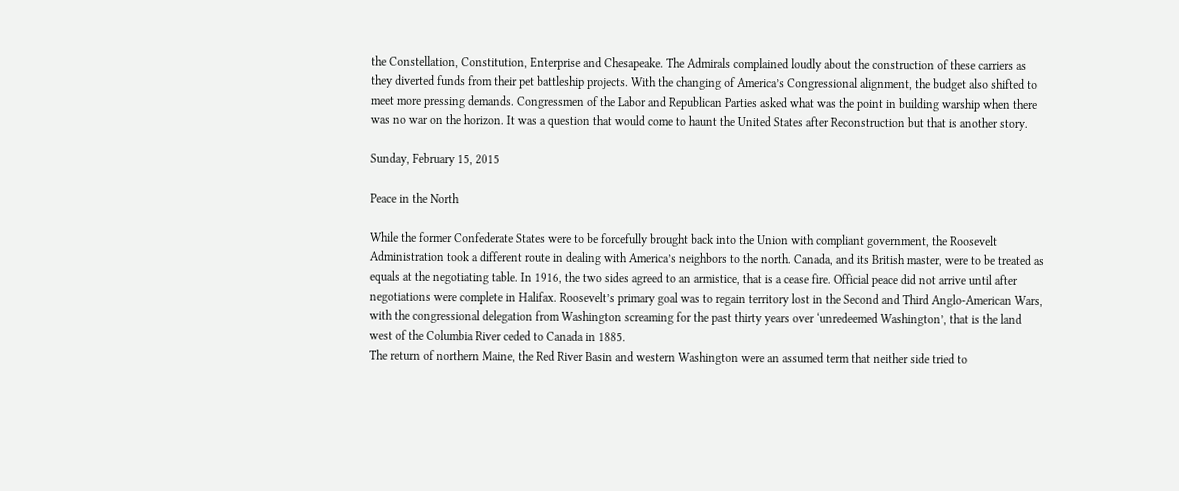the Constellation, Constitution, Enterprise and Chesapeake. The Admirals complained loudly about the construction of these carriers as they diverted funds from their pet battleship projects. With the changing of America’s Congressional alignment, the budget also shifted to meet more pressing demands. Congressmen of the Labor and Republican Parties asked what was the point in building warship when there was no war on the horizon. It was a question that would come to haunt the United States after Reconstruction but that is another story.

Sunday, February 15, 2015

Peace in the North

While the former Confederate States were to be forcefully brought back into the Union with compliant government, the Roosevelt Administration took a different route in dealing with America’s neighbors to the north. Canada, and its British master, were to be treated as equals at the negotiating table. In 1916, the two sides agreed to an armistice, that is a cease fire. Official peace did not arrive until after negotiations were complete in Halifax. Roosevelt’s primary goal was to regain territory lost in the Second and Third Anglo-American Wars, with the congressional delegation from Washington screaming for the past thirty years over ‘unredeemed Washington’, that is the land west of the Columbia River ceded to Canada in 1885.
The return of northern Maine, the Red River Basin and western Washington were an assumed term that neither side tried to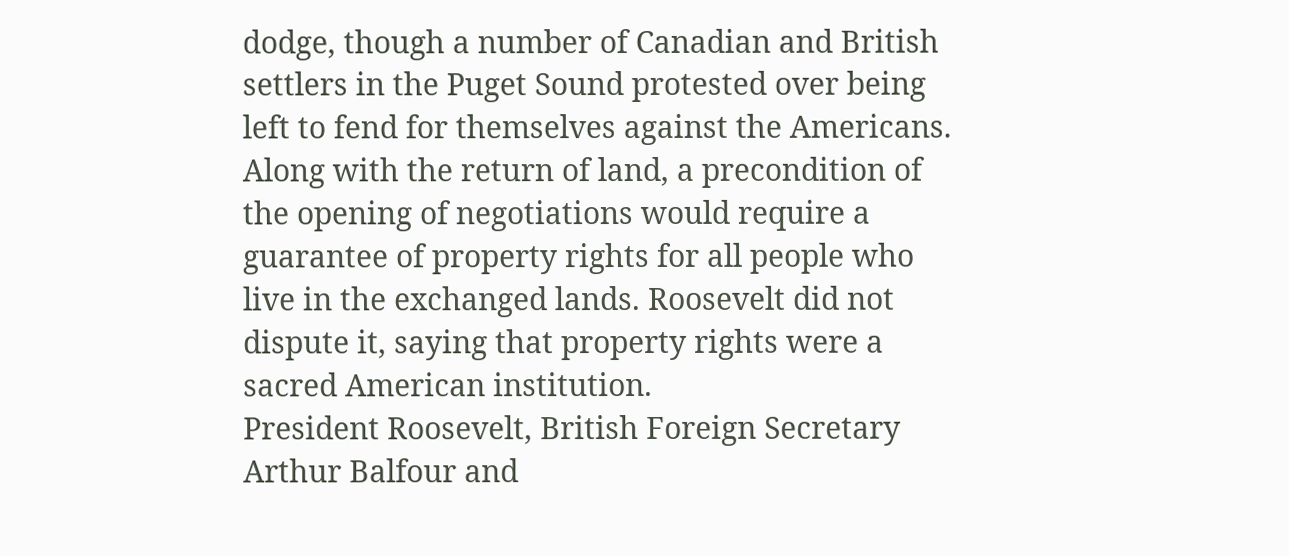dodge, though a number of Canadian and British settlers in the Puget Sound protested over being left to fend for themselves against the Americans. Along with the return of land, a precondition of the opening of negotiations would require a guarantee of property rights for all people who live in the exchanged lands. Roosevelt did not dispute it, saying that property rights were a sacred American institution.
President Roosevelt, British Foreign Secretary Arthur Balfour and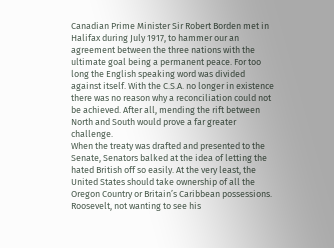Canadian Prime Minister Sir Robert Borden met in Halifax during July 1917, to hammer our an agreement between the three nations with the ultimate goal being a permanent peace. For too long the English speaking word was divided against itself. With the C.S.A. no longer in existence there was no reason why a reconciliation could not be achieved. After all, mending the rift between North and South would prove a far greater challenge.
When the treaty was drafted and presented to the Senate, Senators balked at the idea of letting the hated British off so easily. At the very least, the United States should take ownership of all the Oregon Country or Britain’s Caribbean possessions. Roosevelt, not wanting to see his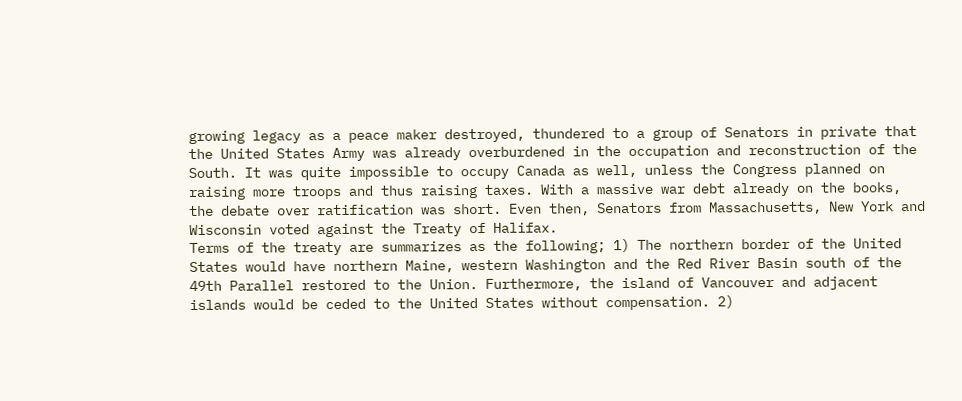growing legacy as a peace maker destroyed, thundered to a group of Senators in private that the United States Army was already overburdened in the occupation and reconstruction of the South. It was quite impossible to occupy Canada as well, unless the Congress planned on raising more troops and thus raising taxes. With a massive war debt already on the books, the debate over ratification was short. Even then, Senators from Massachusetts, New York and Wisconsin voted against the Treaty of Halifax.
Terms of the treaty are summarizes as the following; 1) The northern border of the United States would have northern Maine, western Washington and the Red River Basin south of the 49th Parallel restored to the Union. Furthermore, the island of Vancouver and adjacent islands would be ceded to the United States without compensation. 2)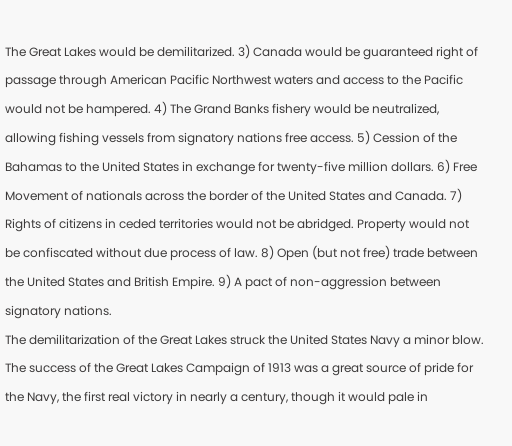The Great Lakes would be demilitarized. 3) Canada would be guaranteed right of passage through American Pacific Northwest waters and access to the Pacific would not be hampered. 4) The Grand Banks fishery would be neutralized, allowing fishing vessels from signatory nations free access. 5) Cession of the Bahamas to the United States in exchange for twenty-five million dollars. 6) Free Movement of nationals across the border of the United States and Canada. 7) Rights of citizens in ceded territories would not be abridged. Property would not be confiscated without due process of law. 8) Open (but not free) trade between the United States and British Empire. 9) A pact of non-aggression between signatory nations.
The demilitarization of the Great Lakes struck the United States Navy a minor blow. The success of the Great Lakes Campaign of 1913 was a great source of pride for the Navy, the first real victory in nearly a century, though it would pale in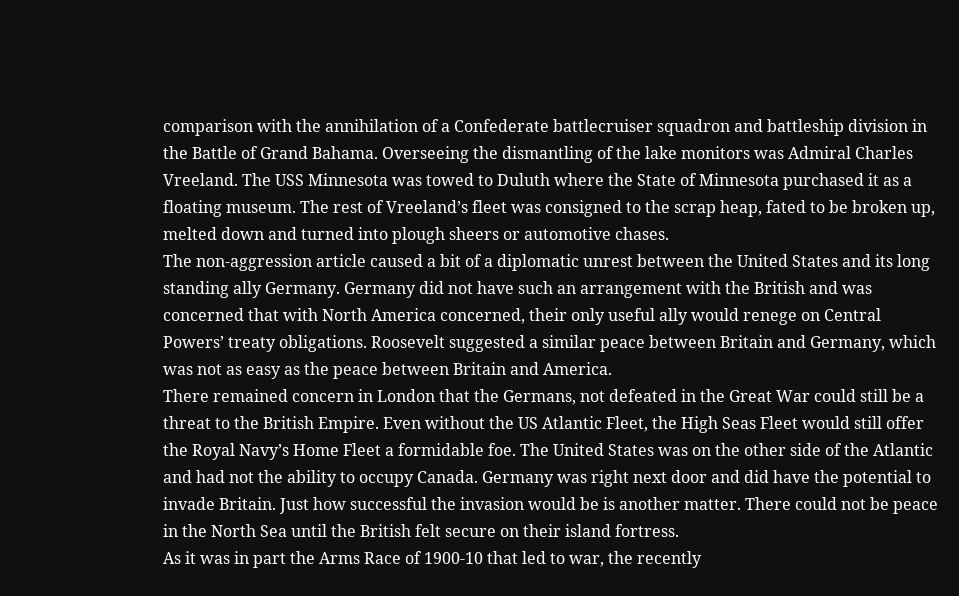comparison with the annihilation of a Confederate battlecruiser squadron and battleship division in the Battle of Grand Bahama. Overseeing the dismantling of the lake monitors was Admiral Charles Vreeland. The USS Minnesota was towed to Duluth where the State of Minnesota purchased it as a floating museum. The rest of Vreeland’s fleet was consigned to the scrap heap, fated to be broken up, melted down and turned into plough sheers or automotive chases.
The non-aggression article caused a bit of a diplomatic unrest between the United States and its long standing ally Germany. Germany did not have such an arrangement with the British and was concerned that with North America concerned, their only useful ally would renege on Central Powers’ treaty obligations. Roosevelt suggested a similar peace between Britain and Germany, which was not as easy as the peace between Britain and America.
There remained concern in London that the Germans, not defeated in the Great War could still be a threat to the British Empire. Even without the US Atlantic Fleet, the High Seas Fleet would still offer the Royal Navy’s Home Fleet a formidable foe. The United States was on the other side of the Atlantic and had not the ability to occupy Canada. Germany was right next door and did have the potential to invade Britain. Just how successful the invasion would be is another matter. There could not be peace in the North Sea until the British felt secure on their island fortress.
As it was in part the Arms Race of 1900-10 that led to war, the recently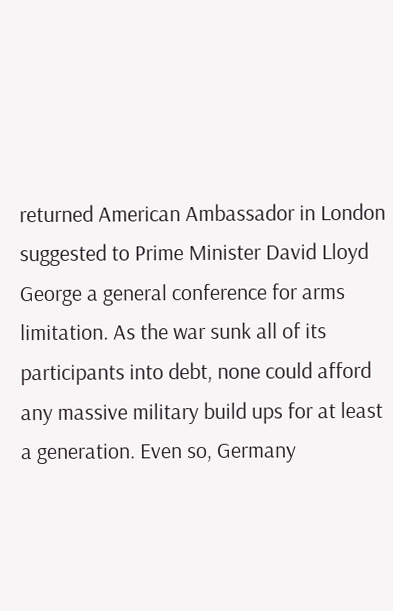returned American Ambassador in London suggested to Prime Minister David Lloyd George a general conference for arms limitation. As the war sunk all of its participants into debt, none could afford any massive military build ups for at least a generation. Even so, Germany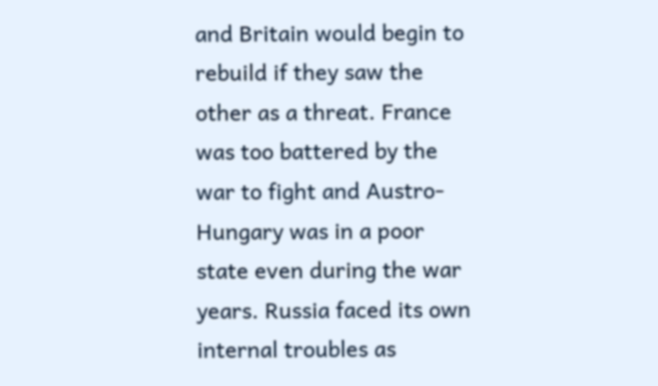and Britain would begin to rebuild if they saw the other as a threat. France was too battered by the war to fight and Austro-Hungary was in a poor state even during the war years. Russia faced its own internal troubles as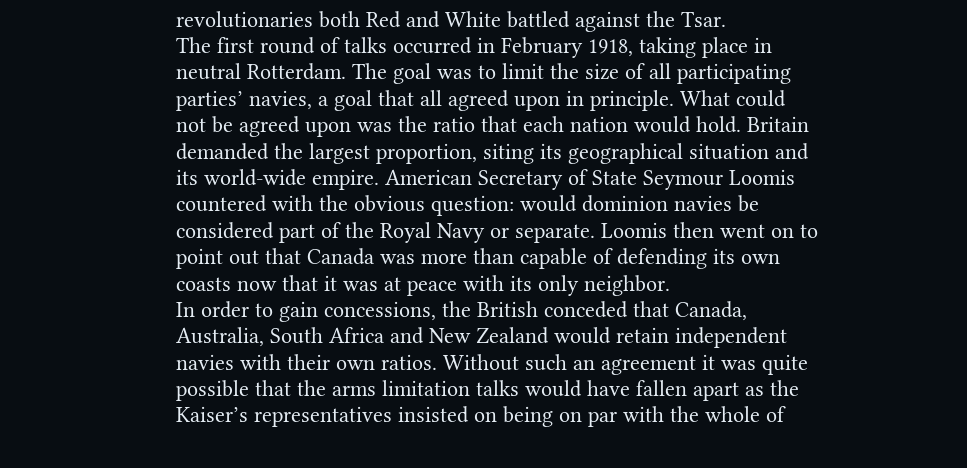revolutionaries both Red and White battled against the Tsar.
The first round of talks occurred in February 1918, taking place in neutral Rotterdam. The goal was to limit the size of all participating parties’ navies, a goal that all agreed upon in principle. What could not be agreed upon was the ratio that each nation would hold. Britain demanded the largest proportion, siting its geographical situation and its world-wide empire. American Secretary of State Seymour Loomis countered with the obvious question: would dominion navies be considered part of the Royal Navy or separate. Loomis then went on to point out that Canada was more than capable of defending its own coasts now that it was at peace with its only neighbor.
In order to gain concessions, the British conceded that Canada, Australia, South Africa and New Zealand would retain independent navies with their own ratios. Without such an agreement it was quite possible that the arms limitation talks would have fallen apart as the Kaiser’s representatives insisted on being on par with the whole of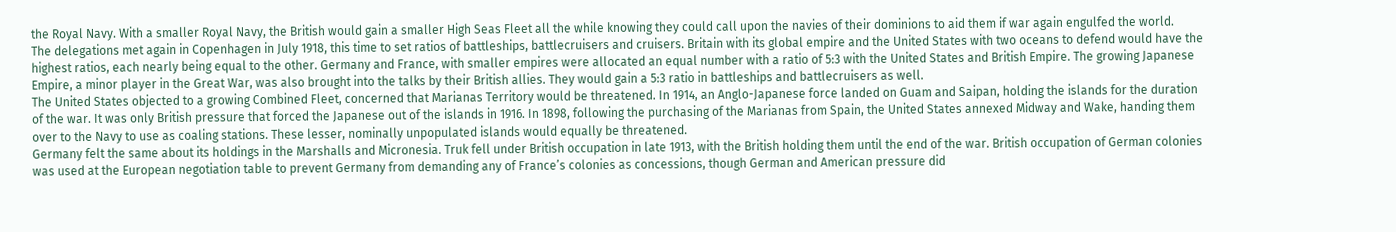the Royal Navy. With a smaller Royal Navy, the British would gain a smaller High Seas Fleet all the while knowing they could call upon the navies of their dominions to aid them if war again engulfed the world.
The delegations met again in Copenhagen in July 1918, this time to set ratios of battleships, battlecruisers and cruisers. Britain with its global empire and the United States with two oceans to defend would have the highest ratios, each nearly being equal to the other. Germany and France, with smaller empires were allocated an equal number with a ratio of 5:3 with the United States and British Empire. The growing Japanese Empire, a minor player in the Great War, was also brought into the talks by their British allies. They would gain a 5:3 ratio in battleships and battlecruisers as well.
The United States objected to a growing Combined Fleet, concerned that Marianas Territory would be threatened. In 1914, an Anglo-Japanese force landed on Guam and Saipan, holding the islands for the duration of the war. It was only British pressure that forced the Japanese out of the islands in 1916. In 1898, following the purchasing of the Marianas from Spain, the United States annexed Midway and Wake, handing them over to the Navy to use as coaling stations. These lesser, nominally unpopulated islands would equally be threatened.
Germany felt the same about its holdings in the Marshalls and Micronesia. Truk fell under British occupation in late 1913, with the British holding them until the end of the war. British occupation of German colonies was used at the European negotiation table to prevent Germany from demanding any of France’s colonies as concessions, though German and American pressure did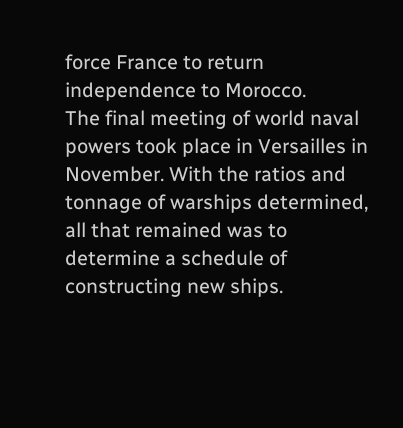force France to return independence to Morocco.
The final meeting of world naval powers took place in Versailles in November. With the ratios and tonnage of warships determined, all that remained was to determine a schedule of constructing new ships.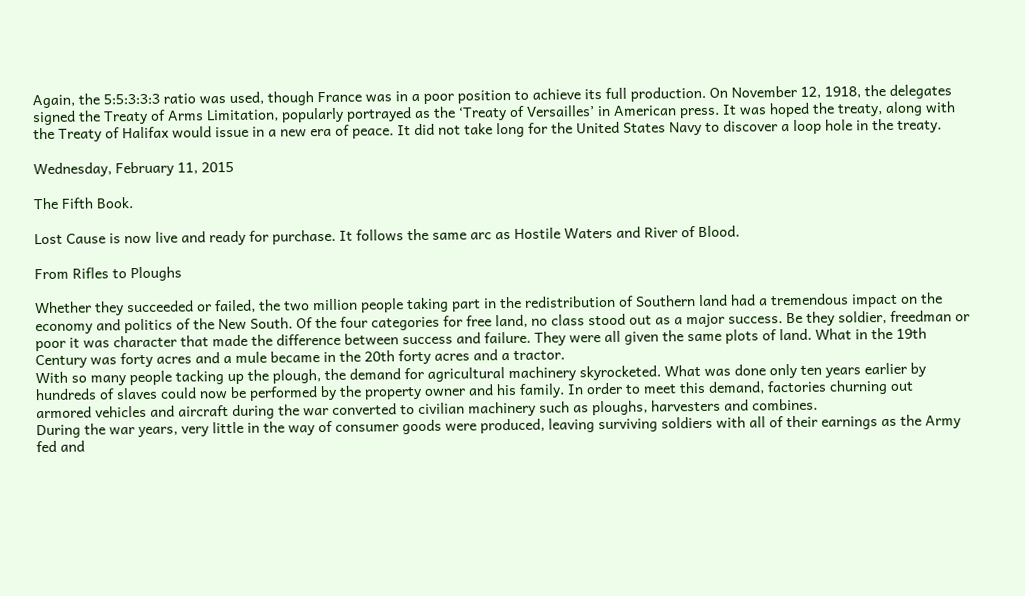Again, the 5:5:3:3:3 ratio was used, though France was in a poor position to achieve its full production. On November 12, 1918, the delegates signed the Treaty of Arms Limitation, popularly portrayed as the ‘Treaty of Versailles’ in American press. It was hoped the treaty, along with the Treaty of Halifax would issue in a new era of peace. It did not take long for the United States Navy to discover a loop hole in the treaty.

Wednesday, February 11, 2015

The Fifth Book.

Lost Cause is now live and ready for purchase. It follows the same arc as Hostile Waters and River of Blood.

From Rifles to Ploughs

Whether they succeeded or failed, the two million people taking part in the redistribution of Southern land had a tremendous impact on the economy and politics of the New South. Of the four categories for free land, no class stood out as a major success. Be they soldier, freedman or poor it was character that made the difference between success and failure. They were all given the same plots of land. What in the 19th Century was forty acres and a mule became in the 20th forty acres and a tractor.
With so many people tacking up the plough, the demand for agricultural machinery skyrocketed. What was done only ten years earlier by hundreds of slaves could now be performed by the property owner and his family. In order to meet this demand, factories churning out armored vehicles and aircraft during the war converted to civilian machinery such as ploughs, harvesters and combines.
During the war years, very little in the way of consumer goods were produced, leaving surviving soldiers with all of their earnings as the Army fed and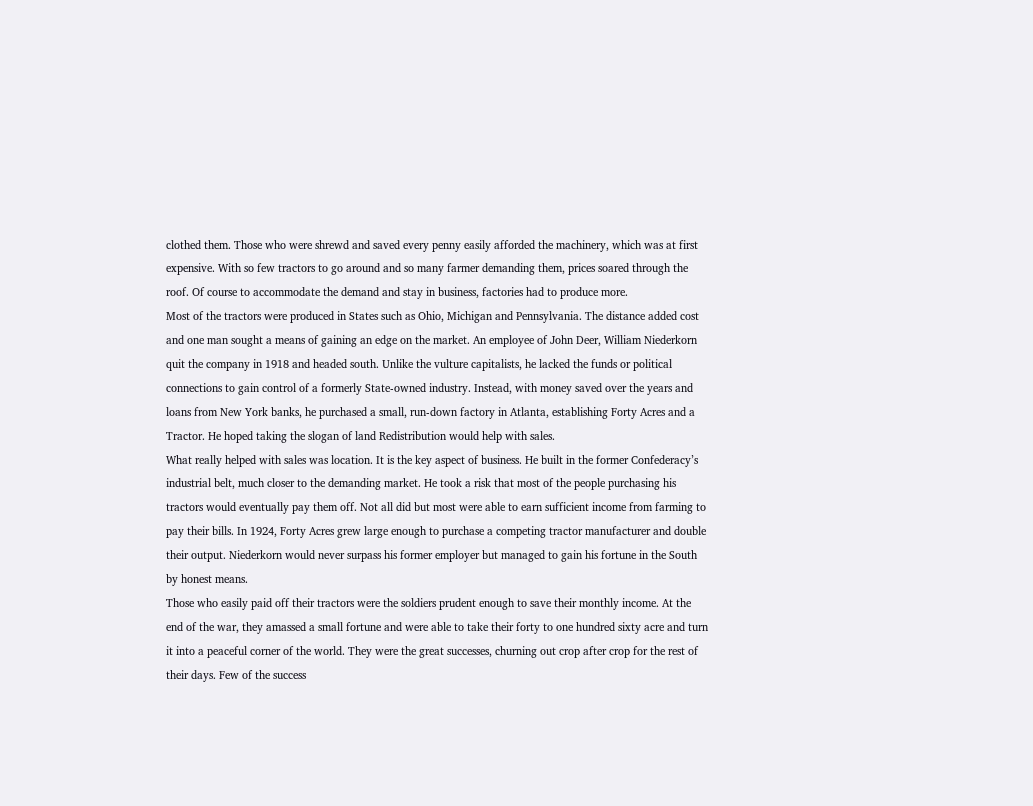clothed them. Those who were shrewd and saved every penny easily afforded the machinery, which was at first expensive. With so few tractors to go around and so many farmer demanding them, prices soared through the roof. Of course to accommodate the demand and stay in business, factories had to produce more.
Most of the tractors were produced in States such as Ohio, Michigan and Pennsylvania. The distance added cost and one man sought a means of gaining an edge on the market. An employee of John Deer, William Niederkorn quit the company in 1918 and headed south. Unlike the vulture capitalists, he lacked the funds or political connections to gain control of a formerly State-owned industry. Instead, with money saved over the years and loans from New York banks, he purchased a small, run-down factory in Atlanta, establishing Forty Acres and a Tractor. He hoped taking the slogan of land Redistribution would help with sales.
What really helped with sales was location. It is the key aspect of business. He built in the former Confederacy’s industrial belt, much closer to the demanding market. He took a risk that most of the people purchasing his tractors would eventually pay them off. Not all did but most were able to earn sufficient income from farming to pay their bills. In 1924, Forty Acres grew large enough to purchase a competing tractor manufacturer and double their output. Niederkorn would never surpass his former employer but managed to gain his fortune in the South by honest means.
Those who easily paid off their tractors were the soldiers prudent enough to save their monthly income. At the end of the war, they amassed a small fortune and were able to take their forty to one hundred sixty acre and turn it into a peaceful corner of the world. They were the great successes, churning out crop after crop for the rest of their days. Few of the success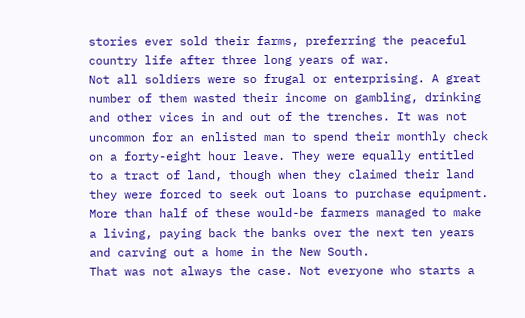stories ever sold their farms, preferring the peaceful country life after three long years of war.
Not all soldiers were so frugal or enterprising. A great number of them wasted their income on gambling, drinking and other vices in and out of the trenches. It was not uncommon for an enlisted man to spend their monthly check on a forty-eight hour leave. They were equally entitled to a tract of land, though when they claimed their land they were forced to seek out loans to purchase equipment. More than half of these would-be farmers managed to make a living, paying back the banks over the next ten years and carving out a home in the New South.
That was not always the case. Not everyone who starts a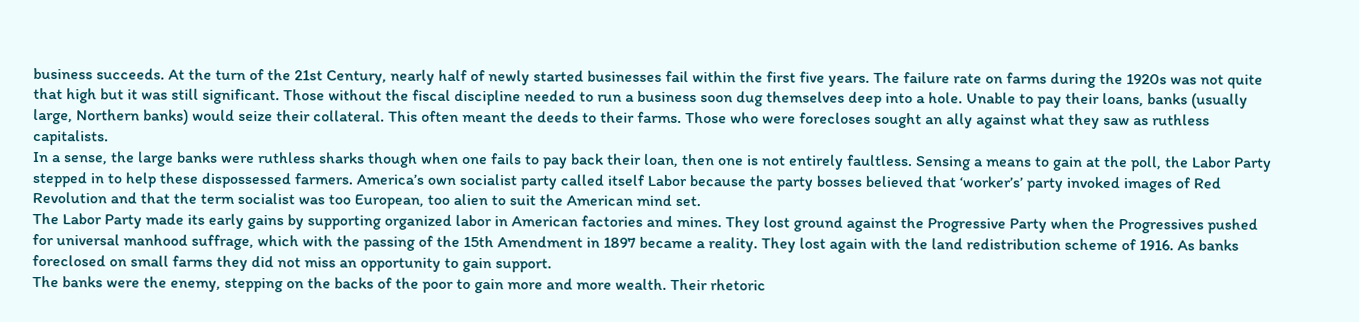business succeeds. At the turn of the 21st Century, nearly half of newly started businesses fail within the first five years. The failure rate on farms during the 1920s was not quite that high but it was still significant. Those without the fiscal discipline needed to run a business soon dug themselves deep into a hole. Unable to pay their loans, banks (usually large, Northern banks) would seize their collateral. This often meant the deeds to their farms. Those who were forecloses sought an ally against what they saw as ruthless capitalists.
In a sense, the large banks were ruthless sharks though when one fails to pay back their loan, then one is not entirely faultless. Sensing a means to gain at the poll, the Labor Party stepped in to help these dispossessed farmers. America’s own socialist party called itself Labor because the party bosses believed that ‘worker’s’ party invoked images of Red Revolution and that the term socialist was too European, too alien to suit the American mind set.
The Labor Party made its early gains by supporting organized labor in American factories and mines. They lost ground against the Progressive Party when the Progressives pushed for universal manhood suffrage, which with the passing of the 15th Amendment in 1897 became a reality. They lost again with the land redistribution scheme of 1916. As banks foreclosed on small farms they did not miss an opportunity to gain support.
The banks were the enemy, stepping on the backs of the poor to gain more and more wealth. Their rhetoric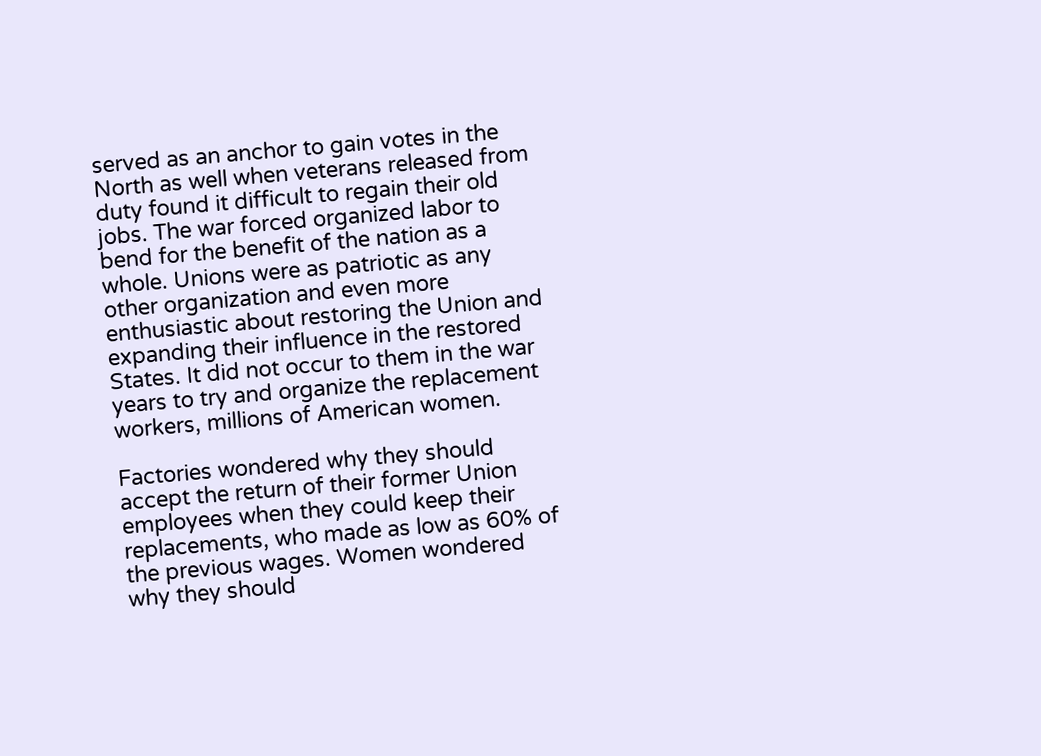served as an anchor to gain votes in the North as well when veterans released from duty found it difficult to regain their old jobs. The war forced organized labor to bend for the benefit of the nation as a whole. Unions were as patriotic as any other organization and even more enthusiastic about restoring the Union and expanding their influence in the restored States. It did not occur to them in the war years to try and organize the replacement workers, millions of American women.

Factories wondered why they should accept the return of their former Union employees when they could keep their replacements, who made as low as 60% of the previous wages. Women wondered why they should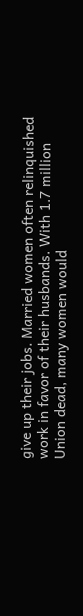give up their jobs. Married women often relinquished work in favor of their husbands. With 1.7 million Union dead, many women would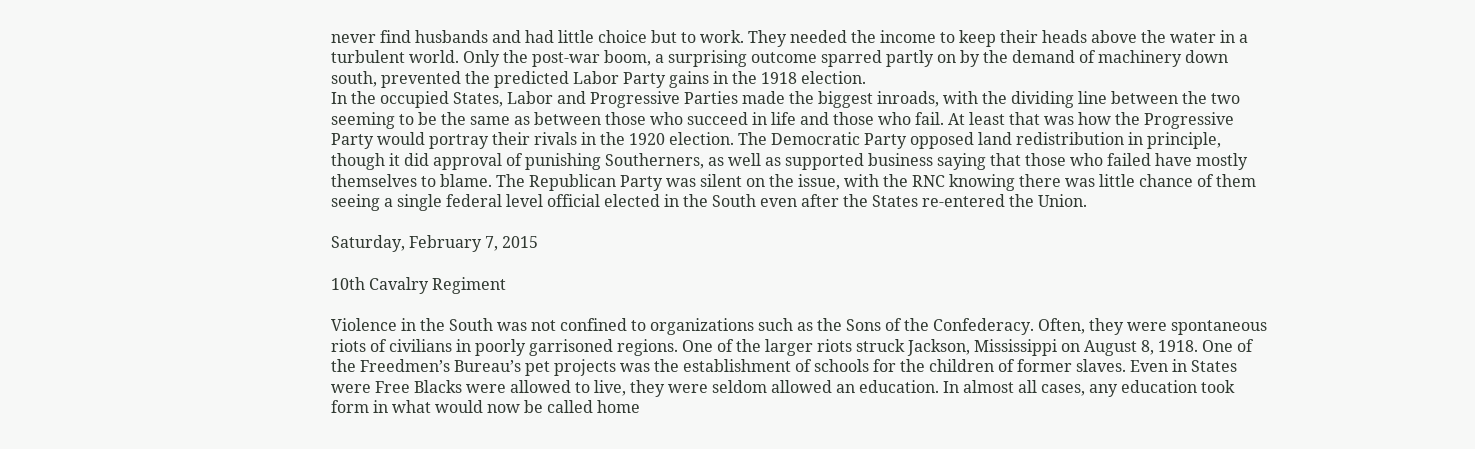never find husbands and had little choice but to work. They needed the income to keep their heads above the water in a turbulent world. Only the post-war boom, a surprising outcome sparred partly on by the demand of machinery down south, prevented the predicted Labor Party gains in the 1918 election.
In the occupied States, Labor and Progressive Parties made the biggest inroads, with the dividing line between the two seeming to be the same as between those who succeed in life and those who fail. At least that was how the Progressive Party would portray their rivals in the 1920 election. The Democratic Party opposed land redistribution in principle, though it did approval of punishing Southerners, as well as supported business saying that those who failed have mostly themselves to blame. The Republican Party was silent on the issue, with the RNC knowing there was little chance of them seeing a single federal level official elected in the South even after the States re-entered the Union.

Saturday, February 7, 2015

10th Cavalry Regiment

Violence in the South was not confined to organizations such as the Sons of the Confederacy. Often, they were spontaneous riots of civilians in poorly garrisoned regions. One of the larger riots struck Jackson, Mississippi on August 8, 1918. One of the Freedmen’s Bureau’s pet projects was the establishment of schools for the children of former slaves. Even in States were Free Blacks were allowed to live, they were seldom allowed an education. In almost all cases, any education took form in what would now be called home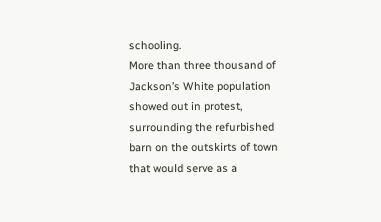schooling.
More than three thousand of Jackson’s White population showed out in protest, surrounding the refurbished barn on the outskirts of town that would serve as a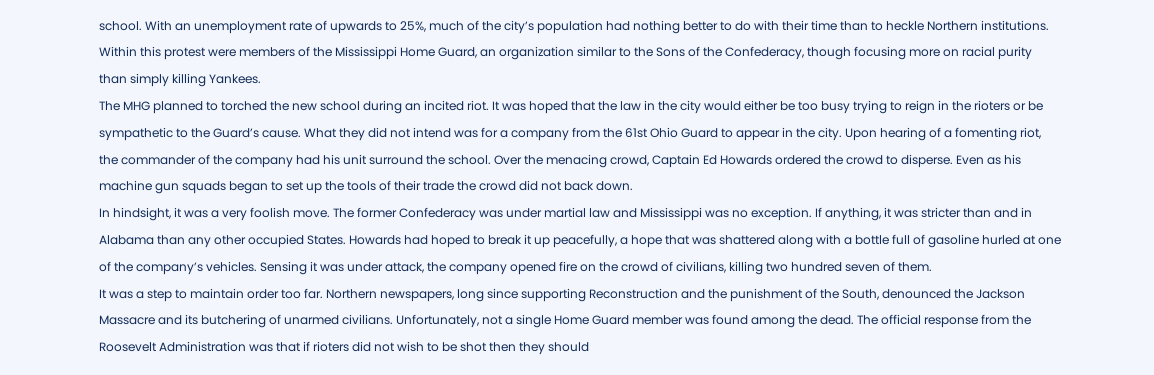school. With an unemployment rate of upwards to 25%, much of the city’s population had nothing better to do with their time than to heckle Northern institutions. Within this protest were members of the Mississippi Home Guard, an organization similar to the Sons of the Confederacy, though focusing more on racial purity than simply killing Yankees.
The MHG planned to torched the new school during an incited riot. It was hoped that the law in the city would either be too busy trying to reign in the rioters or be sympathetic to the Guard’s cause. What they did not intend was for a company from the 61st Ohio Guard to appear in the city. Upon hearing of a fomenting riot, the commander of the company had his unit surround the school. Over the menacing crowd, Captain Ed Howards ordered the crowd to disperse. Even as his machine gun squads began to set up the tools of their trade the crowd did not back down.
In hindsight, it was a very foolish move. The former Confederacy was under martial law and Mississippi was no exception. If anything, it was stricter than and in Alabama than any other occupied States. Howards had hoped to break it up peacefully, a hope that was shattered along with a bottle full of gasoline hurled at one of the company’s vehicles. Sensing it was under attack, the company opened fire on the crowd of civilians, killing two hundred seven of them.
It was a step to maintain order too far. Northern newspapers, long since supporting Reconstruction and the punishment of the South, denounced the Jackson Massacre and its butchering of unarmed civilians. Unfortunately, not a single Home Guard member was found among the dead. The official response from the Roosevelt Administration was that if rioters did not wish to be shot then they should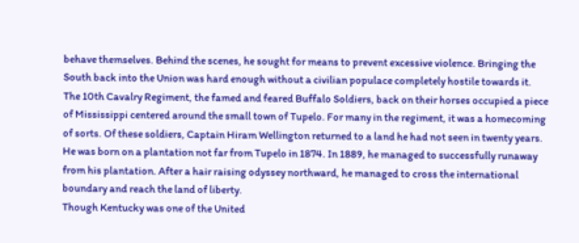behave themselves. Behind the scenes, he sought for means to prevent excessive violence. Bringing the South back into the Union was hard enough without a civilian populace completely hostile towards it.
The 10th Cavalry Regiment, the famed and feared Buffalo Soldiers, back on their horses occupied a piece of Mississippi centered around the small town of Tupelo. For many in the regiment, it was a homecoming of sorts. Of these soldiers, Captain Hiram Wellington returned to a land he had not seen in twenty years. He was born on a plantation not far from Tupelo in 1874. In 1889, he managed to successfully runaway from his plantation. After a hair raising odyssey northward, he managed to cross the international boundary and reach the land of liberty.
Though Kentucky was one of the United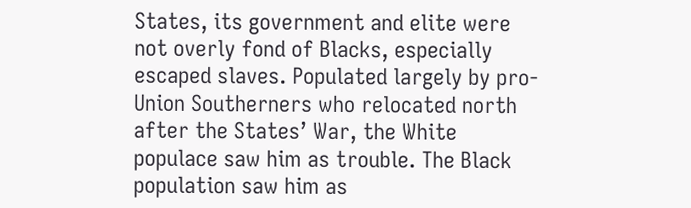States, its government and elite were not overly fond of Blacks, especially escaped slaves. Populated largely by pro-Union Southerners who relocated north after the States’ War, the White populace saw him as trouble. The Black population saw him as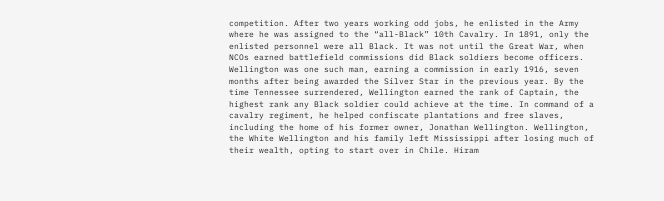competition. After two years working odd jobs, he enlisted in the Army where he was assigned to the “all-Black” 10th Cavalry. In 1891, only the enlisted personnel were all Black. It was not until the Great War, when NCOs earned battlefield commissions did Black soldiers become officers.
Wellington was one such man, earning a commission in early 1916, seven months after being awarded the Silver Star in the previous year. By the time Tennessee surrendered, Wellington earned the rank of Captain, the highest rank any Black soldier could achieve at the time. In command of a cavalry regiment, he helped confiscate plantations and free slaves, including the home of his former owner, Jonathan Wellington. Wellington, the White Wellington and his family left Mississippi after losing much of their wealth, opting to start over in Chile. Hiram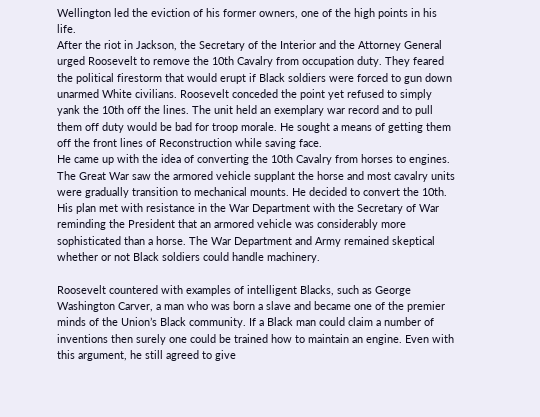Wellington led the eviction of his former owners, one of the high points in his life.
After the riot in Jackson, the Secretary of the Interior and the Attorney General urged Roosevelt to remove the 10th Cavalry from occupation duty. They feared the political firestorm that would erupt if Black soldiers were forced to gun down unarmed White civilians. Roosevelt conceded the point yet refused to simply yank the 10th off the lines. The unit held an exemplary war record and to pull them off duty would be bad for troop morale. He sought a means of getting them off the front lines of Reconstruction while saving face.
He came up with the idea of converting the 10th Cavalry from horses to engines. The Great War saw the armored vehicle supplant the horse and most cavalry units were gradually transition to mechanical mounts. He decided to convert the 10th. His plan met with resistance in the War Department with the Secretary of War reminding the President that an armored vehicle was considerably more sophisticated than a horse. The War Department and Army remained skeptical whether or not Black soldiers could handle machinery.

Roosevelt countered with examples of intelligent Blacks, such as George Washington Carver, a man who was born a slave and became one of the premier minds of the Union’s Black community. If a Black man could claim a number of inventions then surely one could be trained how to maintain an engine. Even with this argument, he still agreed to give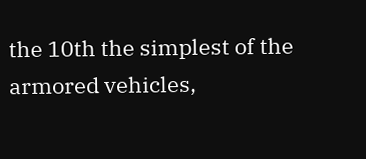the 10th the simplest of the armored vehicles,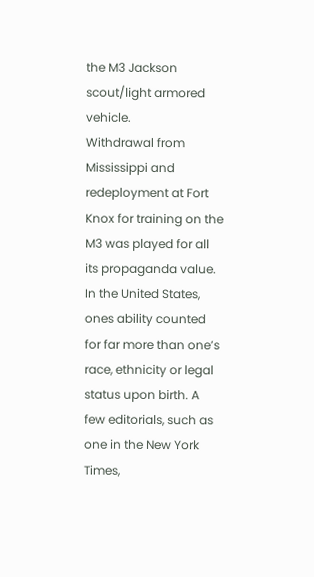the M3 Jackson scout/light armored vehicle.
Withdrawal from Mississippi and redeployment at Fort Knox for training on the M3 was played for all its propaganda value. In the United States, ones ability counted for far more than one’s race, ethnicity or legal status upon birth. A few editorials, such as one in the New York Times,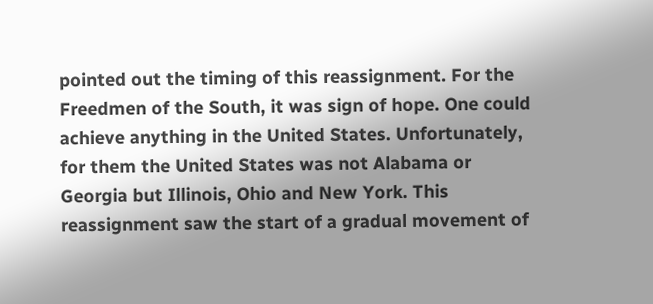pointed out the timing of this reassignment. For the Freedmen of the South, it was sign of hope. One could achieve anything in the United States. Unfortunately, for them the United States was not Alabama or Georgia but Illinois, Ohio and New York. This reassignment saw the start of a gradual movement of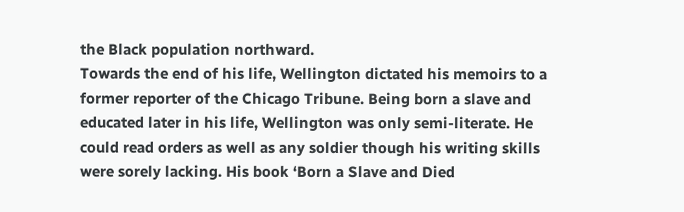the Black population northward.
Towards the end of his life, Wellington dictated his memoirs to a former reporter of the Chicago Tribune. Being born a slave and educated later in his life, Wellington was only semi-literate. He could read orders as well as any soldier though his writing skills were sorely lacking. His book ‘Born a Slave and Died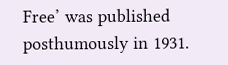Free’ was published posthumously in 1931.